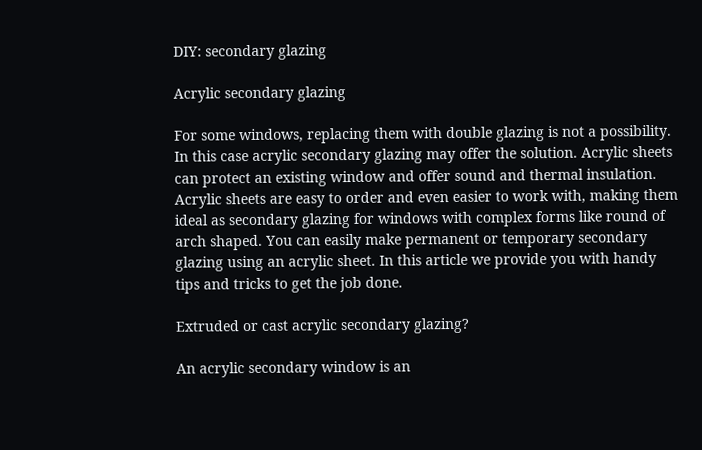DIY: secondary glazing

Acrylic secondary glazing

For some windows, replacing them with double glazing is not a possibility. In this case acrylic secondary glazing may offer the solution. Acrylic sheets can protect an existing window and offer sound and thermal insulation. Acrylic sheets are easy to order and even easier to work with, making them ideal as secondary glazing for windows with complex forms like round of arch shaped. You can easily make permanent or temporary secondary glazing using an acrylic sheet. In this article we provide you with handy tips and tricks to get the job done.

Extruded or cast acrylic secondary glazing?

An acrylic secondary window is an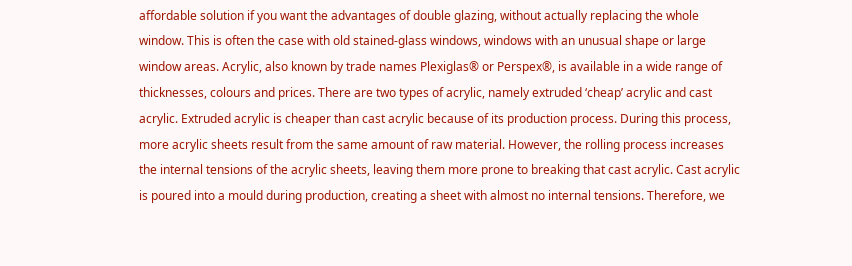affordable solution if you want the advantages of double glazing, without actually replacing the whole window. This is often the case with old stained-glass windows, windows with an unusual shape or large window areas. Acrylic, also known by trade names Plexiglas® or Perspex®, is available in a wide range of thicknesses, colours and prices. There are two types of acrylic, namely extruded ‘cheap’ acrylic and cast acrylic. Extruded acrylic is cheaper than cast acrylic because of its production process. During this process, more acrylic sheets result from the same amount of raw material. However, the rolling process increases the internal tensions of the acrylic sheets, leaving them more prone to breaking that cast acrylic. Cast acrylic is poured into a mould during production, creating a sheet with almost no internal tensions. Therefore, we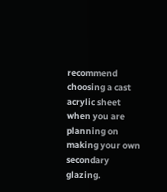recommend choosing a cast acrylic sheet when you are planning on making your own secondary glazing.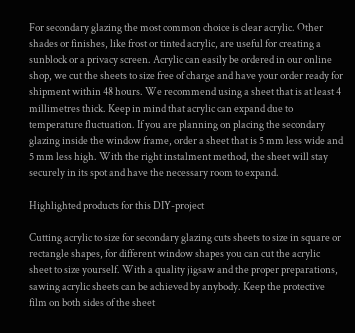For secondary glazing the most common choice is clear acrylic. Other shades or finishes, like frost or tinted acrylic, are useful for creating a sunblock or a privacy screen. Acrylic can easily be ordered in our online shop, we cut the sheets to size free of charge and have your order ready for shipment within 48 hours. We recommend using a sheet that is at least 4 millimetres thick. Keep in mind that acrylic can expand due to temperature fluctuation. If you are planning on placing the secondary glazing inside the window frame, order a sheet that is 5 mm less wide and 5 mm less high. With the right instalment method, the sheet will stay securely in its spot and have the necessary room to expand.

Highlighted products for this DIY-project

Cutting acrylic to size for secondary glazing cuts sheets to size in square or rectangle shapes, for different window shapes you can cut the acrylic sheet to size yourself. With a quality jigsaw and the proper preparations, sawing acrylic sheets can be achieved by anybody. Keep the protective film on both sides of the sheet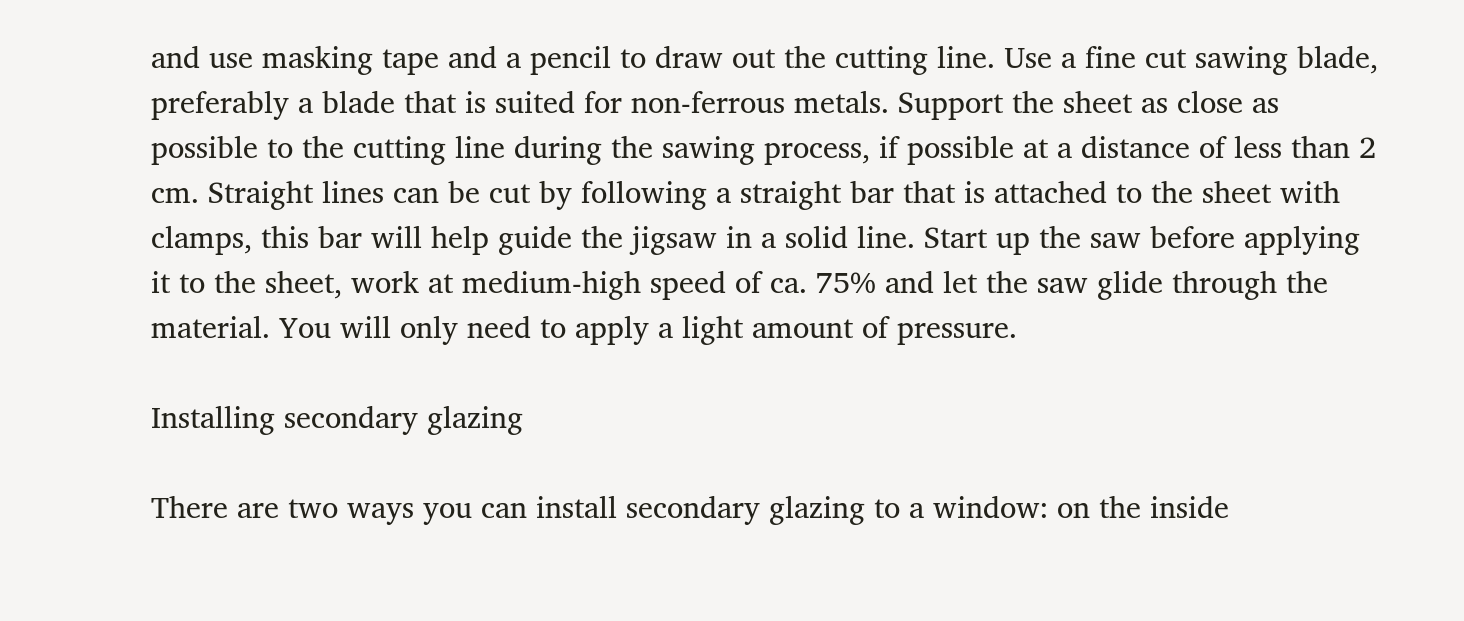and use masking tape and a pencil to draw out the cutting line. Use a fine cut sawing blade, preferably a blade that is suited for non-ferrous metals. Support the sheet as close as possible to the cutting line during the sawing process, if possible at a distance of less than 2 cm. Straight lines can be cut by following a straight bar that is attached to the sheet with clamps, this bar will help guide the jigsaw in a solid line. Start up the saw before applying it to the sheet, work at medium-high speed of ca. 75% and let the saw glide through the material. You will only need to apply a light amount of pressure.

Installing secondary glazing

There are two ways you can install secondary glazing to a window: on the inside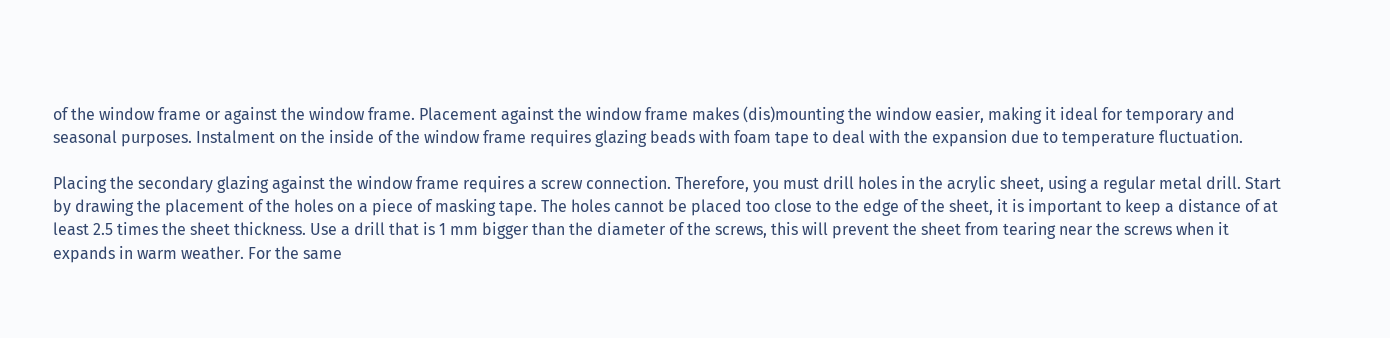of the window frame or against the window frame. Placement against the window frame makes (dis)mounting the window easier, making it ideal for temporary and seasonal purposes. Instalment on the inside of the window frame requires glazing beads with foam tape to deal with the expansion due to temperature fluctuation.

Placing the secondary glazing against the window frame requires a screw connection. Therefore, you must drill holes in the acrylic sheet, using a regular metal drill. Start by drawing the placement of the holes on a piece of masking tape. The holes cannot be placed too close to the edge of the sheet, it is important to keep a distance of at least 2.5 times the sheet thickness. Use a drill that is 1 mm bigger than the diameter of the screws, this will prevent the sheet from tearing near the screws when it expands in warm weather. For the same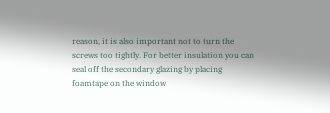reason, it is also important not to turn the screws too tightly. For better insulation you can seal off the secondary glazing by placing foamtape on the window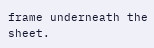frame underneath the sheet.